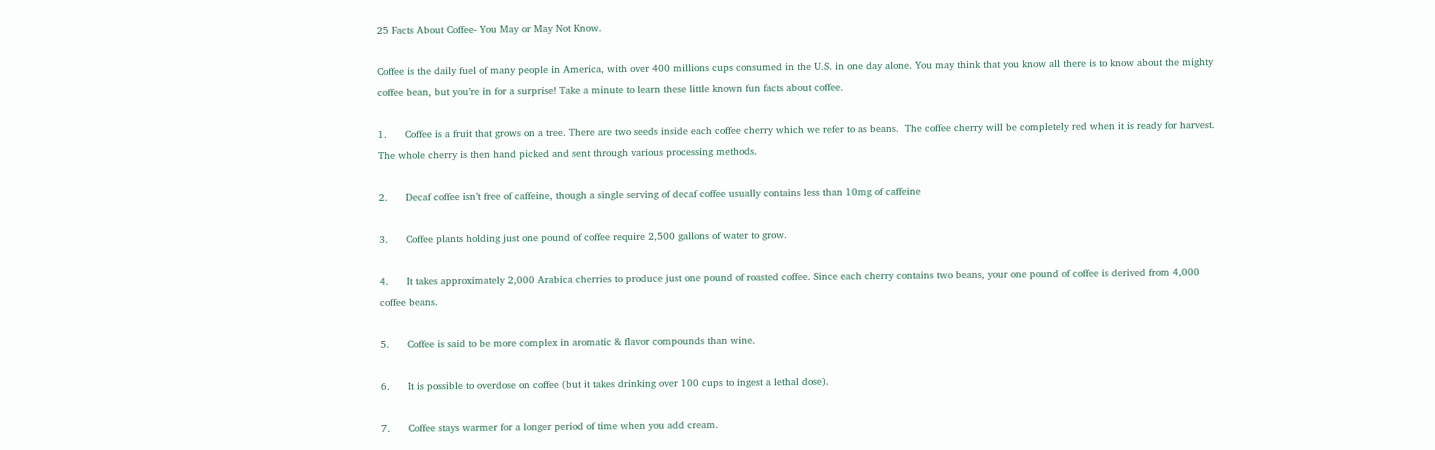25 Facts About Coffee- You May or May Not Know.

Coffee is the daily fuel of many people in America, with over 400 millions cups consumed in the U.S. in one day alone. You may think that you know all there is to know about the mighty coffee bean, but you’re in for a surprise! Take a minute to learn these little known fun facts about coffee.

1.      Coffee is a fruit that grows on a tree. There are two seeds inside each coffee cherry which we refer to as beans.  The coffee cherry will be completely red when it is ready for harvest.  The whole cherry is then hand picked and sent through various processing methods.

2.      Decaf coffee isn’t free of caffeine, though a single serving of decaf coffee usually contains less than 10mg of caffeine

3.      Coffee plants holding just one pound of coffee require 2,500 gallons of water to grow.

4.      It takes approximately 2,000 Arabica cherries to produce just one pound of roasted coffee. Since each cherry contains two beans, your one pound of coffee is derived from 4,000 coffee beans.

5.      Coffee is said to be more complex in aromatic & flavor compounds than wine.

6.      It is possible to overdose on coffee (but it takes drinking over 100 cups to ingest a lethal dose).

7.      Coffee stays warmer for a longer period of time when you add cream.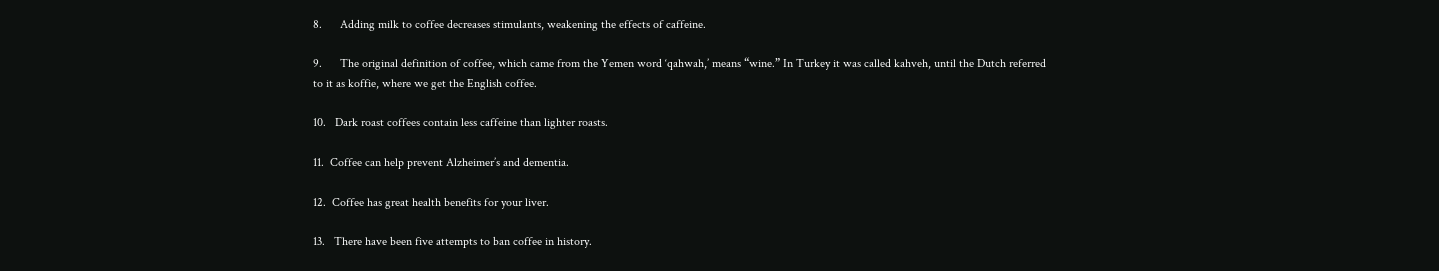8.      Adding milk to coffee decreases stimulants, weakening the effects of caffeine.

9.      The original definition of coffee, which came from the Yemen word ‘qahwah,’ means “wine.” In Turkey it was called kahveh, until the Dutch referred to it as koffie, where we get the English coffee.

10.   Dark roast coffees contain less caffeine than lighter roasts.

11.  Coffee can help prevent Alzheimer’s and dementia.

12.  Coffee has great health benefits for your liver.

13.   There have been five attempts to ban coffee in history.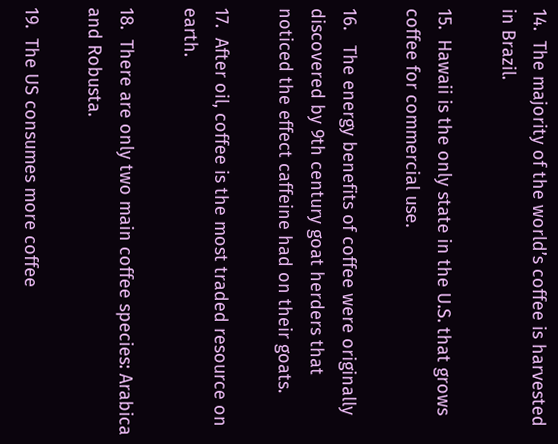14.  The majority of the world’s coffee is harvested in Brazil.

15.  Hawaii is the only state in the U.S. that grows coffee for commercial use.

16.   The energy benefits of coffee were originally discovered by 9th century goat herders that noticed the effect caffeine had on their goats.

17.  After oil, coffee is the most traded resource on earth.

18.  There are only two main coffee species: Arabica and Robusta.

19.  The US consumes more coffee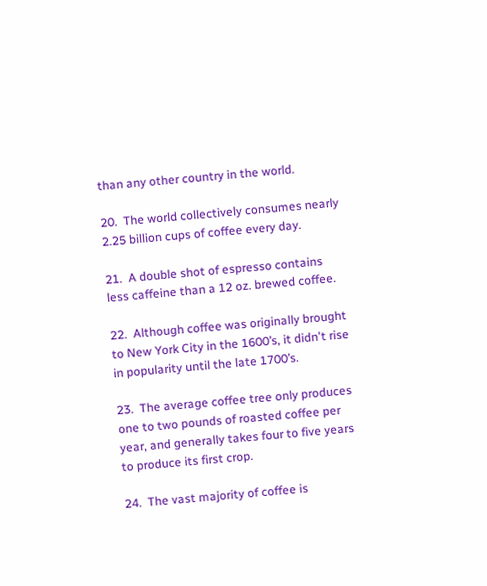than any other country in the world.

20.  The world collectively consumes nearly 2.25 billion cups of coffee every day.

21.  A double shot of espresso contains less caffeine than a 12 oz. brewed coffee.

22.  Although coffee was originally brought to New York City in the 1600’s, it didn't rise in popularity until the late 1700’s.

23.  The average coffee tree only produces one to two pounds of roasted coffee per year, and generally takes four to five years to produce its first crop.

24.  The vast majority of coffee is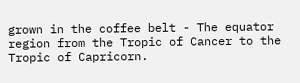grown in the coffee belt - The equator region from the Tropic of Cancer to the Tropic of Capricorn.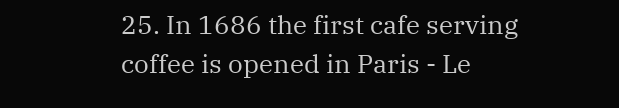25. In 1686 the first cafe serving coffee is opened in Paris - Le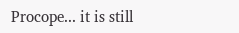Procope... it is still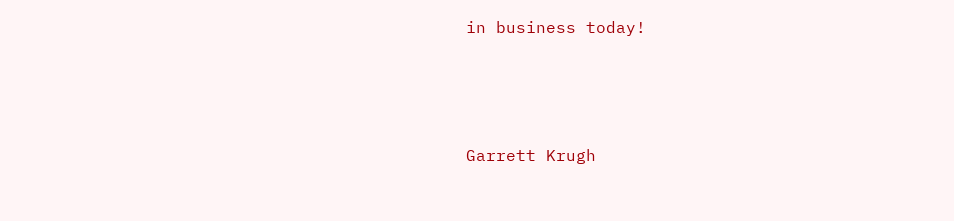in business today!




Garrett Krugh